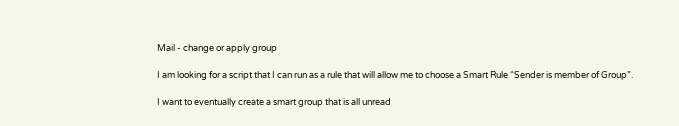Mail - change or apply group

I am looking for a script that I can run as a rule that will allow me to choose a Smart Rule “Sender is member of Group”.

I want to eventually create a smart group that is all unread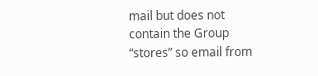mail but does not contain the Group “stores” so email from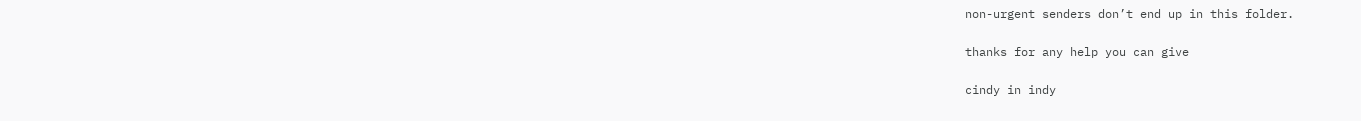non-urgent senders don’t end up in this folder.

thanks for any help you can give

cindy in indy